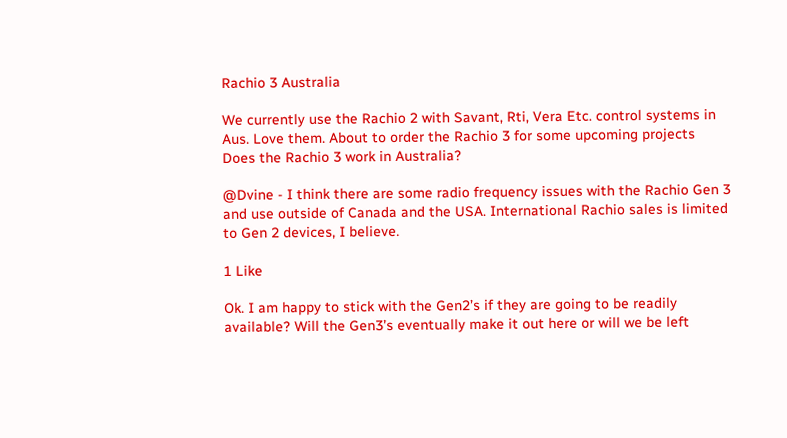Rachio 3 Australia

We currently use the Rachio 2 with Savant, Rti, Vera Etc. control systems in Aus. Love them. About to order the Rachio 3 for some upcoming projects Does the Rachio 3 work in Australia?

@Dvine - I think there are some radio frequency issues with the Rachio Gen 3 and use outside of Canada and the USA. International Rachio sales is limited to Gen 2 devices, I believe.

1 Like

Ok. I am happy to stick with the Gen2’s if they are going to be readily available? Will the Gen3’s eventually make it out here or will we be left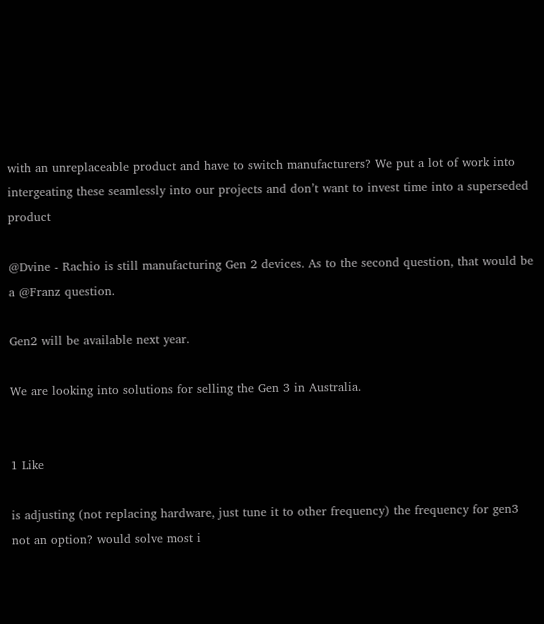with an unreplaceable product and have to switch manufacturers? We put a lot of work into intergeating these seamlessly into our projects and don’t want to invest time into a superseded product

@Dvine - Rachio is still manufacturing Gen 2 devices. As to the second question, that would be a @Franz question.

Gen2 will be available next year.

We are looking into solutions for selling the Gen 3 in Australia.


1 Like

is adjusting (not replacing hardware, just tune it to other frequency) the frequency for gen3 not an option? would solve most i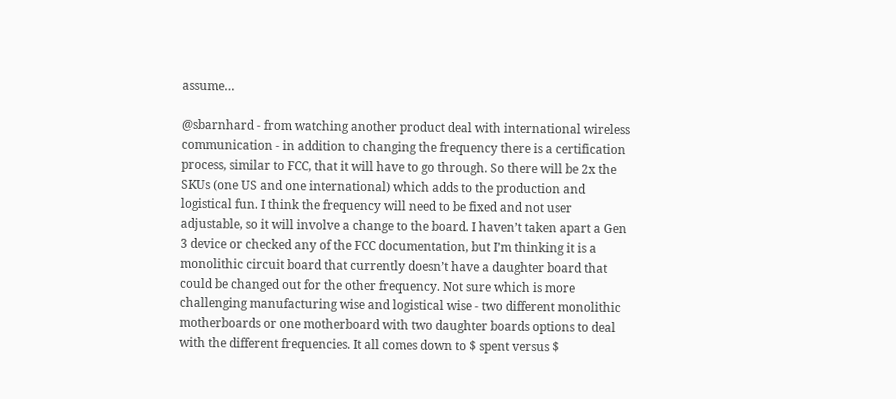assume…

@sbarnhard - from watching another product deal with international wireless communication - in addition to changing the frequency there is a certification process, similar to FCC, that it will have to go through. So there will be 2x the SKUs (one US and one international) which adds to the production and logistical fun. I think the frequency will need to be fixed and not user adjustable, so it will involve a change to the board. I haven’t taken apart a Gen 3 device or checked any of the FCC documentation, but I’m thinking it is a monolithic circuit board that currently doesn’t have a daughter board that could be changed out for the other frequency. Not sure which is more challenging manufacturing wise and logistical wise - two different monolithic motherboards or one motherboard with two daughter boards options to deal with the different frequencies. It all comes down to $ spent versus $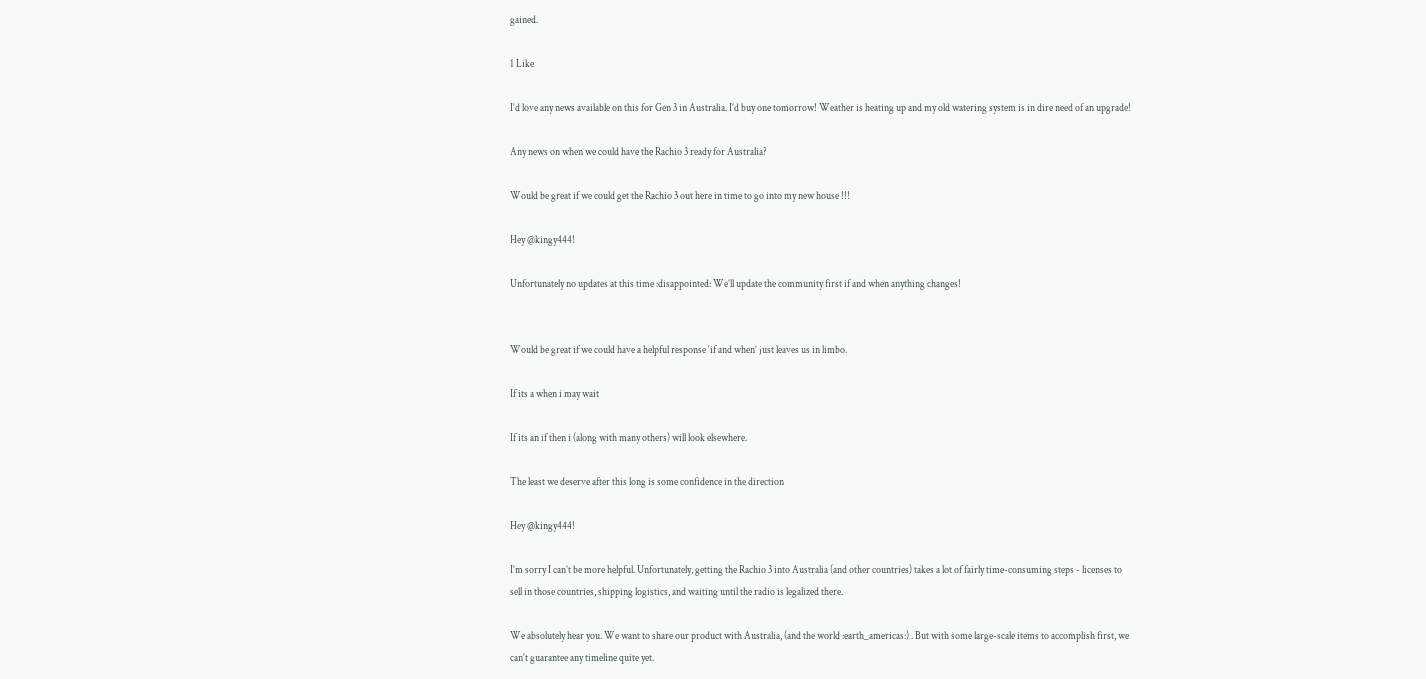gained.

1 Like

I’d love any news available on this for Gen 3 in Australia. I’d buy one tomorrow! Weather is heating up and my old watering system is in dire need of an upgrade!

Any news on when we could have the Rachio 3 ready for Australia?

Would be great if we could get the Rachio 3 out here in time to go into my new house !!!

Hey @kingy444!

Unfortunately no updates at this time :disappointed: We’ll update the community first if and when anything changes!


Would be great if we could have a helpful response ‘if and when’ just leaves us in limbo.

If its a when i may wait

If its an if then i (along with many others) will look elsewhere.

The least we deserve after this long is some confidence in the direction

Hey @kingy444!

I’m sorry I can’t be more helpful. Unfortunately, getting the Rachio 3 into Australia (and other countries) takes a lot of fairly time-consuming steps - licenses to sell in those countries, shipping logistics, and waiting until the radio is legalized there.

We absolutely hear you. We want to share our product with Australia, (and the world :earth_americas:) . But with some large-scale items to accomplish first, we can’t guarantee any timeline quite yet.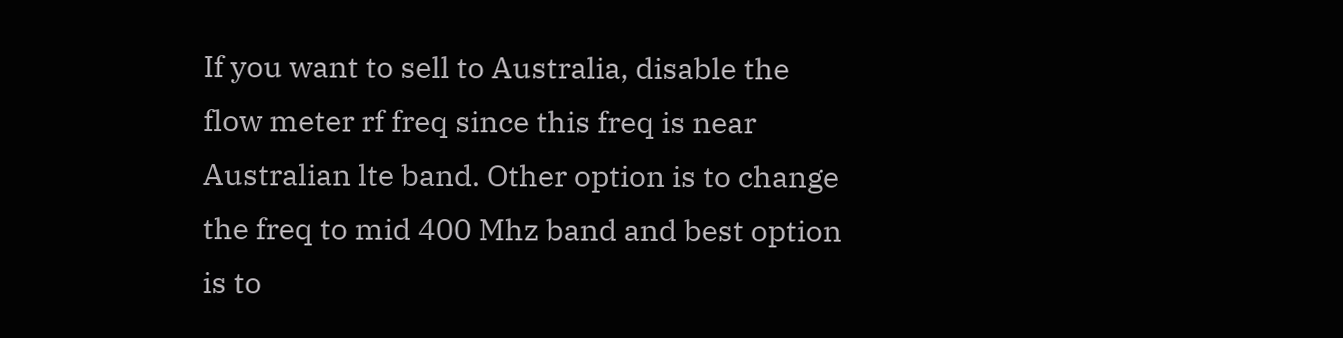If you want to sell to Australia, disable the flow meter rf freq since this freq is near Australian lte band. Other option is to change the freq to mid 400 Mhz band and best option is to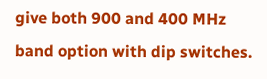give both 900 and 400 MHz band option with dip switches.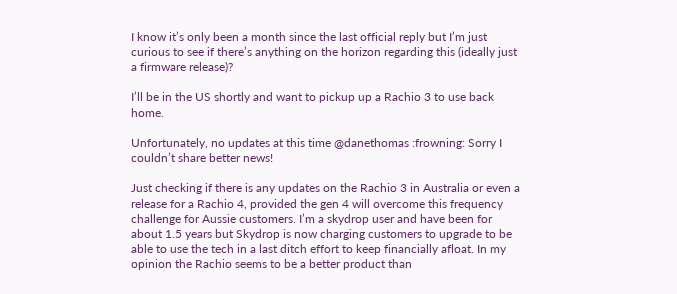I know it’s only been a month since the last official reply but I’m just curious to see if there’s anything on the horizon regarding this (ideally just a firmware release)?

I’ll be in the US shortly and want to pickup up a Rachio 3 to use back home.

Unfortunately, no updates at this time @danethomas :frowning: Sorry I couldn’t share better news!

Just checking if there is any updates on the Rachio 3 in Australia or even a release for a Rachio 4, provided the gen 4 will overcome this frequency challenge for Aussie customers. I’m a skydrop user and have been for about 1.5 years but Skydrop is now charging customers to upgrade to be able to use the tech in a last ditch effort to keep financially afloat. In my opinion the Rachio seems to be a better product than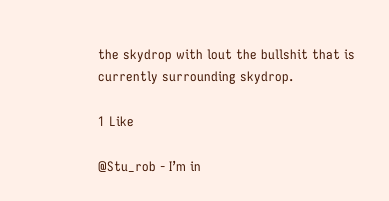the skydrop with lout the bullshit that is currently surrounding skydrop.

1 Like

@Stu_rob - I’m in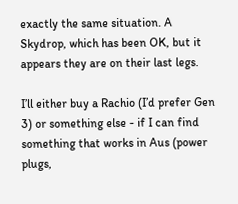exactly the same situation. A Skydrop, which has been OK, but it appears they are on their last legs.

I’ll either buy a Rachio (I’d prefer Gen 3) or something else - if I can find something that works in Aus (power plugs,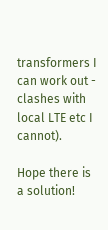transformers I can work out - clashes with local LTE etc I cannot).

Hope there is a solution!